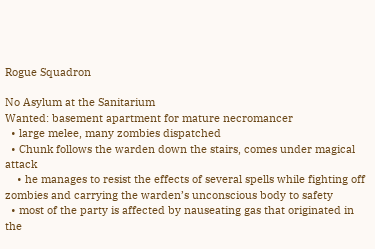Rogue Squadron

No Asylum at the Sanitarium
Wanted: basement apartment for mature necromancer
  • large melee, many zombies dispatched
  • Chunk follows the warden down the stairs, comes under magical attack
    • he manages to resist the effects of several spells while fighting off zombies and carrying the warden’s unconscious body to safety
  • most of the party is affected by nauseating gas that originated in the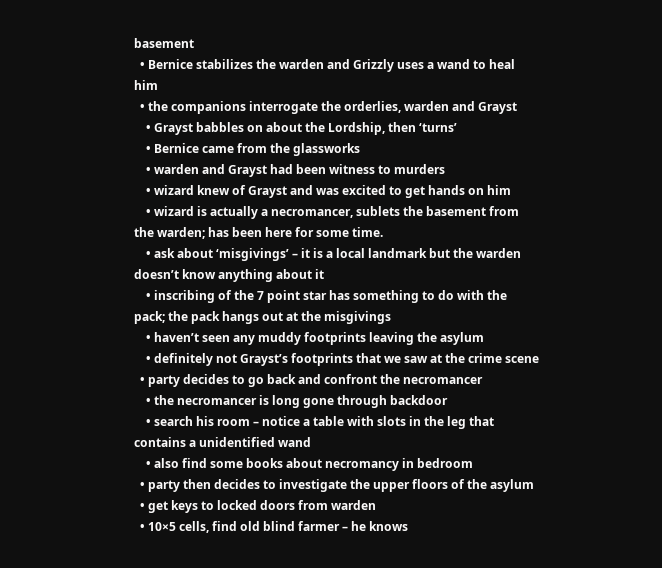basement
  • Bernice stabilizes the warden and Grizzly uses a wand to heal him
  • the companions interrogate the orderlies, warden and Grayst
    • Grayst babbles on about the Lordship, then ‘turns’
    • Bernice came from the glassworks
    • warden and Grayst had been witness to murders
    • wizard knew of Grayst and was excited to get hands on him
    • wizard is actually a necromancer, sublets the basement from the warden; has been here for some time.
    • ask about ‘misgivings’ – it is a local landmark but the warden doesn’t know anything about it
    • inscribing of the 7 point star has something to do with the pack; the pack hangs out at the misgivings
    • haven’t seen any muddy footprints leaving the asylum
    • definitely not Grayst’s footprints that we saw at the crime scene
  • party decides to go back and confront the necromancer
    • the necromancer is long gone through backdoor
    • search his room – notice a table with slots in the leg that contains a unidentified wand
    • also find some books about necromancy in bedroom
  • party then decides to investigate the upper floors of the asylum
  • get keys to locked doors from warden
  • 10×5 cells, find old blind farmer – he knows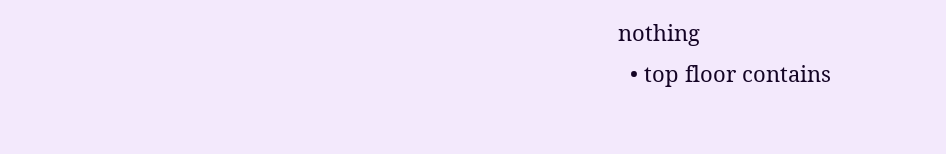nothing
  • top floor contains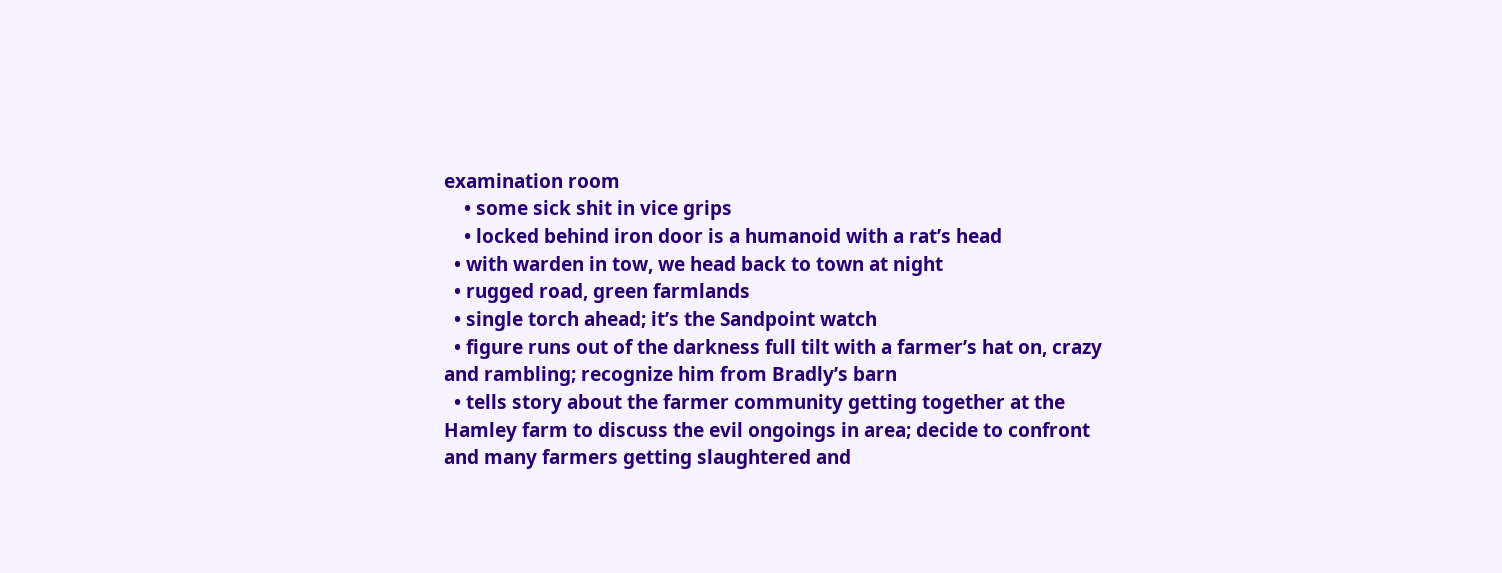examination room
    • some sick shit in vice grips
    • locked behind iron door is a humanoid with a rat’s head
  • with warden in tow, we head back to town at night
  • rugged road, green farmlands
  • single torch ahead; it’s the Sandpoint watch
  • figure runs out of the darkness full tilt with a farmer’s hat on, crazy and rambling; recognize him from Bradly’s barn
  • tells story about the farmer community getting together at the Hamley farm to discuss the evil ongoings in area; decide to confront and many farmers getting slaughtered and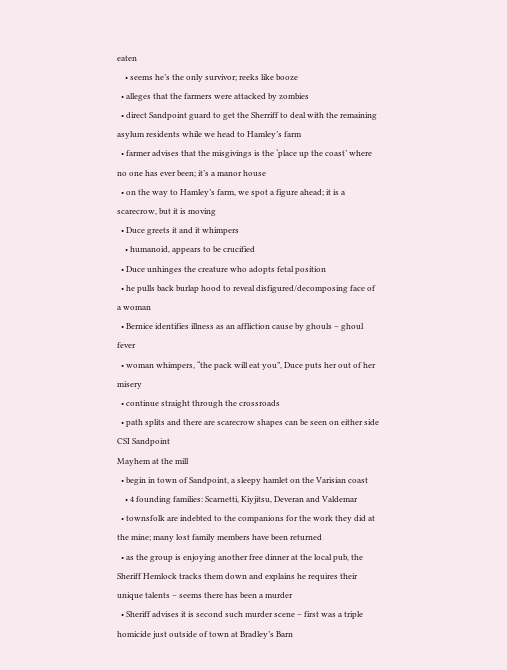eaten
    • seems he’s the only survivor; reeks like booze
  • alleges that the farmers were attacked by zombies
  • direct Sandpoint guard to get the Sherriff to deal with the remaining asylum residents while we head to Hamley’s farm
  • farmer advises that the misgivings is the ‘place up the coast’ where no one has ever been; it’s a manor house
  • on the way to Hamley’s farm, we spot a figure ahead; it is a scarecrow, but it is moving
  • Duce greets it and it whimpers
    • humanoid, appears to be crucified
  • Duce unhinges the creature who adopts fetal position
  • he pulls back burlap hood to reveal disfigured/decomposing face of a woman
  • Bernice identifies illness as an affliction cause by ghouls – ghoul fever
  • woman whimpers, “the pack will eat you”, Duce puts her out of her misery
  • continue straight through the crossroads
  • path splits and there are scarecrow shapes can be seen on either side
CSI Sandpoint
Mayhem at the mill
  • begin in town of Sandpoint, a sleepy hamlet on the Varisian coast
    • 4 founding families: Scarnetti, Kiyjitsu, Deveran and Valdemar
  • townsfolk are indebted to the companions for the work they did at the mine; many lost family members have been returned
  • as the group is enjoying another free dinner at the local pub, the Sheriff Hemlock tracks them down and explains he requires their unique talents – seems there has been a murder
  • Sheriff advises it is second such murder scene – first was a triple homicide just outside of town at Bradley’s Barn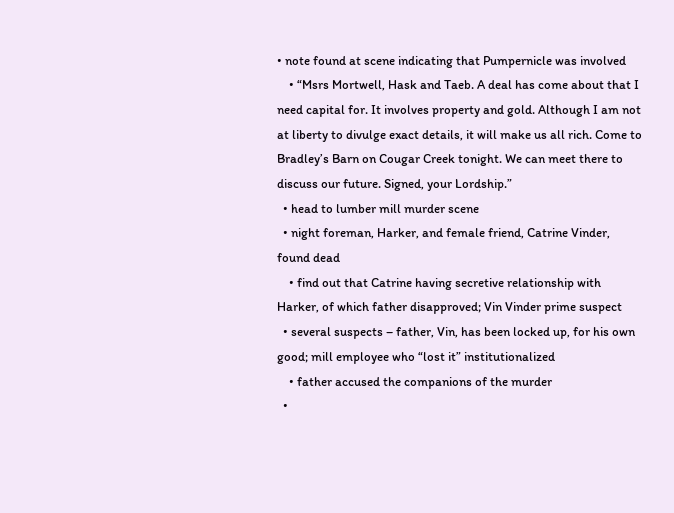• note found at scene indicating that Pumpernicle was involved
    • “Msrs Mortwell, Hask and Taeb. A deal has come about that I need capital for. It involves property and gold. Although I am not at liberty to divulge exact details, it will make us all rich. Come to Bradley’s Barn on Cougar Creek tonight. We can meet there to discuss our future. Signed, your Lordship.”
  • head to lumber mill murder scene
  • night foreman, Harker, and female friend, Catrine Vinder, found dead
    • find out that Catrine having secretive relationship with Harker, of which father disapproved; Vin Vinder prime suspect
  • several suspects – father, Vin, has been locked up, for his own good; mill employee who “lost it” institutionalized
    • father accused the companions of the murder
  •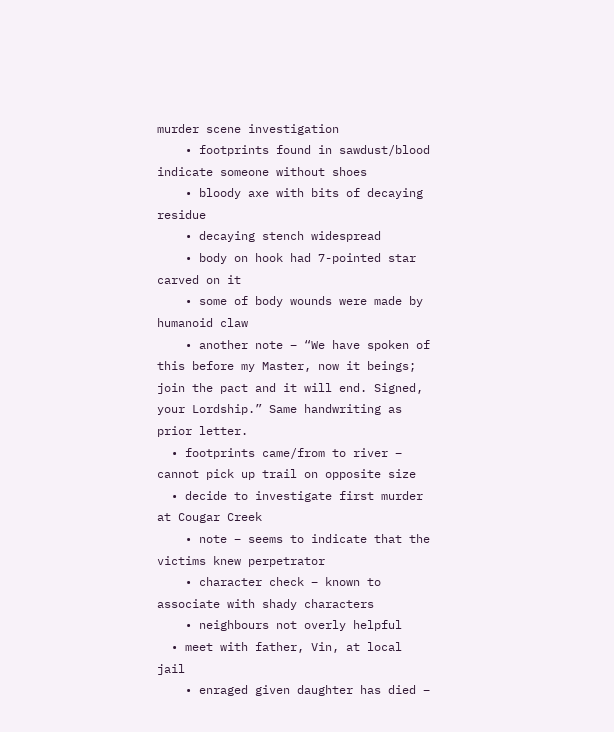murder scene investigation
    • footprints found in sawdust/blood indicate someone without shoes
    • bloody axe with bits of decaying residue
    • decaying stench widespread
    • body on hook had 7-pointed star carved on it
    • some of body wounds were made by humanoid claw
    • another note – “We have spoken of this before my Master, now it beings; join the pact and it will end. Signed, your Lordship.” Same handwriting as prior letter.
  • footprints came/from to river – cannot pick up trail on opposite size
  • decide to investigate first murder at Cougar Creek
    • note – seems to indicate that the victims knew perpetrator
    • character check – known to associate with shady characters
    • neighbours not overly helpful
  • meet with father, Vin, at local jail
    • enraged given daughter has died –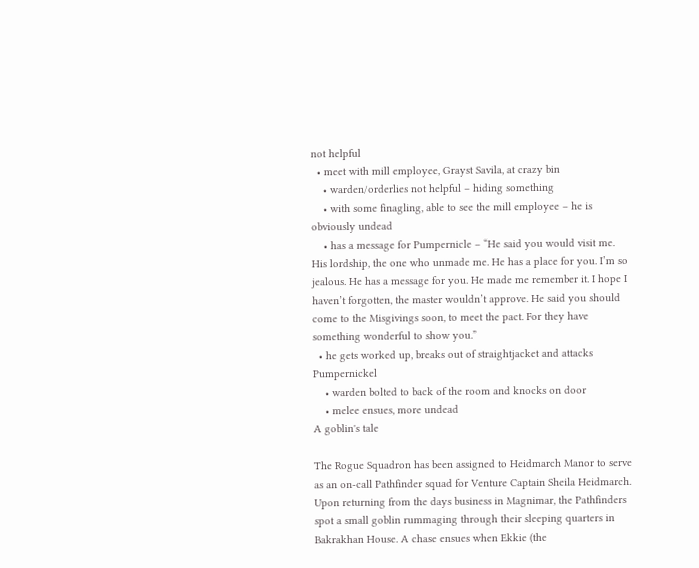not helpful
  • meet with mill employee, Grayst Savila, at crazy bin
    • warden/orderlies not helpful – hiding something
    • with some finagling, able to see the mill employee – he is obviously undead
    • has a message for Pumpernicle – “He said you would visit me. His lordship, the one who unmade me. He has a place for you. I’m so jealous. He has a message for you. He made me remember it. I hope I haven’t forgotten, the master wouldn’t approve. He said you should come to the Misgivings soon, to meet the pact. For they have something wonderful to show you.”
  • he gets worked up, breaks out of straightjacket and attacks Pumpernickel
    • warden bolted to back of the room and knocks on door
    • melee ensues, more undead
A goblin's tale

The Rogue Squadron has been assigned to Heidmarch Manor to serve as an on-call Pathfinder squad for Venture Captain Sheila Heidmarch. Upon returning from the days business in Magnimar, the Pathfinders spot a small goblin rummaging through their sleeping quarters in Bakrakhan House. A chase ensues when Ekkie (the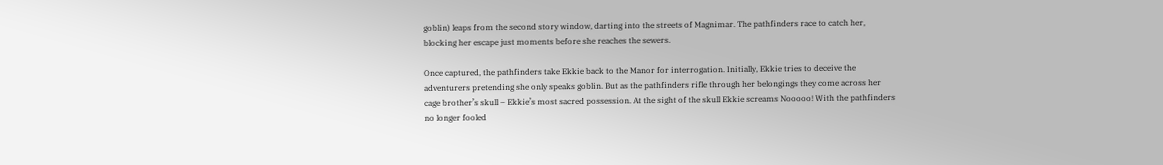goblin) leaps from the second story window, darting into the streets of Magnimar. The pathfinders race to catch her, blocking her escape just moments before she reaches the sewers.

Once captured, the pathfinders take Ekkie back to the Manor for interrogation. Initially, Ekkie tries to deceive the adventurers pretending she only speaks goblin. But as the pathfinders rifle through her belongings they come across her cage brother’s skull – Ekkie’s most sacred possession. At the sight of the skull Ekkie screams Nooooo! With the pathfinders no longer fooled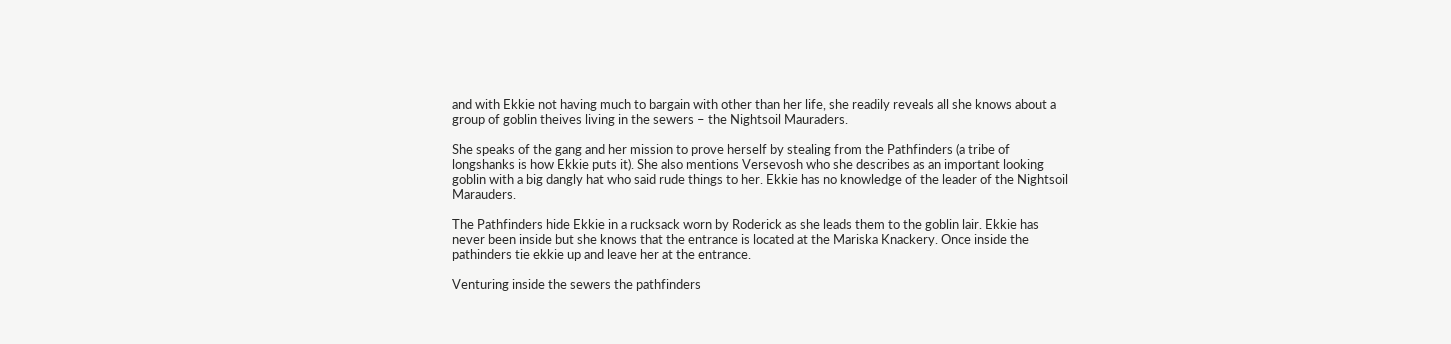and with Ekkie not having much to bargain with other than her life, she readily reveals all she knows about a group of goblin theives living in the sewers – the Nightsoil Mauraders.

She speaks of the gang and her mission to prove herself by stealing from the Pathfinders (a tribe of longshanks is how Ekkie puts it). She also mentions Versevosh who she describes as an important looking goblin with a big dangly hat who said rude things to her. Ekkie has no knowledge of the leader of the Nightsoil Marauders.

The Pathfinders hide Ekkie in a rucksack worn by Roderick as she leads them to the goblin lair. Ekkie has never been inside but she knows that the entrance is located at the Mariska Knackery. Once inside the pathinders tie ekkie up and leave her at the entrance.

Venturing inside the sewers the pathfinders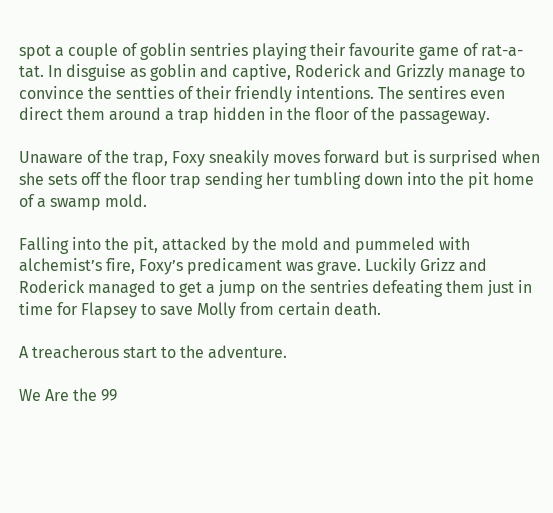spot a couple of goblin sentries playing their favourite game of rat-a-tat. In disguise as goblin and captive, Roderick and Grizzly manage to convince the sentties of their friendly intentions. The sentires even direct them around a trap hidden in the floor of the passageway.

Unaware of the trap, Foxy sneakily moves forward but is surprised when she sets off the floor trap sending her tumbling down into the pit home of a swamp mold.

Falling into the pit, attacked by the mold and pummeled with alchemist’s fire, Foxy’s predicament was grave. Luckily Grizz and Roderick managed to get a jump on the sentries defeating them just in time for Flapsey to save Molly from certain death.

A treacherous start to the adventure.

We Are the 99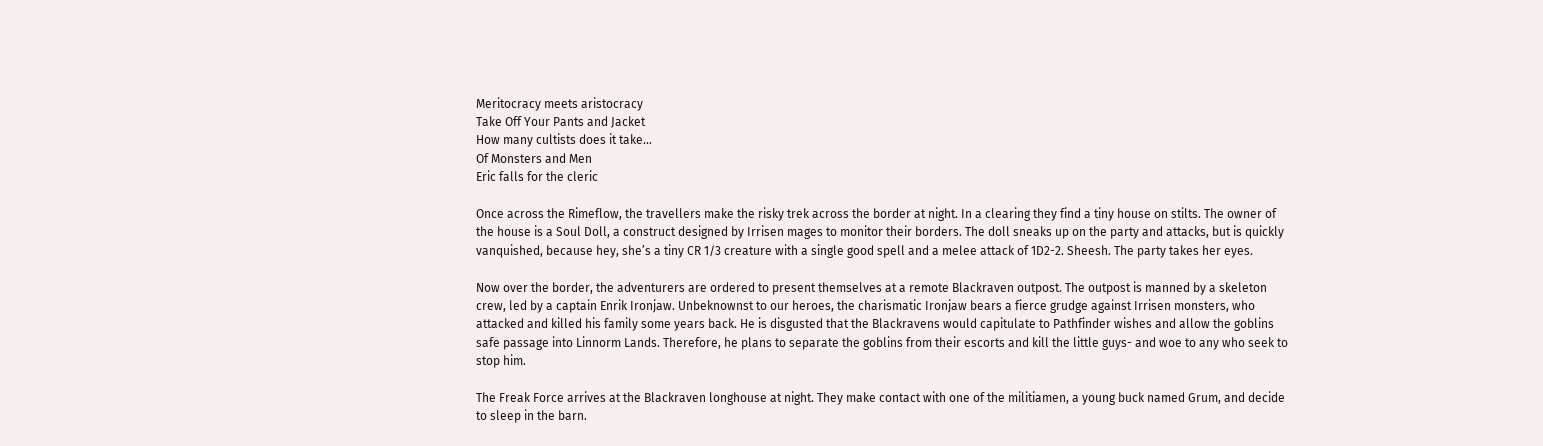Meritocracy meets aristocracy
Take Off Your Pants and Jacket
How many cultists does it take...
Of Monsters and Men
Eric falls for the cleric

Once across the Rimeflow, the travellers make the risky trek across the border at night. In a clearing they find a tiny house on stilts. The owner of the house is a Soul Doll, a construct designed by Irrisen mages to monitor their borders. The doll sneaks up on the party and attacks, but is quickly vanquished, because hey, she’s a tiny CR 1/3 creature with a single good spell and a melee attack of 1D2-2. Sheesh. The party takes her eyes.

Now over the border, the adventurers are ordered to present themselves at a remote Blackraven outpost. The outpost is manned by a skeleton crew, led by a captain Enrik Ironjaw. Unbeknownst to our heroes, the charismatic Ironjaw bears a fierce grudge against Irrisen monsters, who attacked and killed his family some years back. He is disgusted that the Blackravens would capitulate to Pathfinder wishes and allow the goblins safe passage into Linnorm Lands. Therefore, he plans to separate the goblins from their escorts and kill the little guys- and woe to any who seek to stop him.

The Freak Force arrives at the Blackraven longhouse at night. They make contact with one of the militiamen, a young buck named Grum, and decide to sleep in the barn.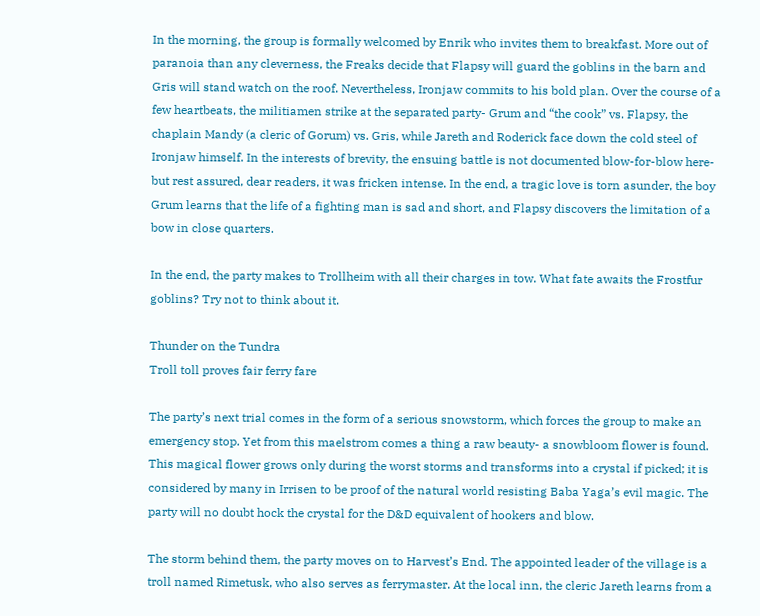In the morning, the group is formally welcomed by Enrik who invites them to breakfast. More out of paranoia than any cleverness, the Freaks decide that Flapsy will guard the goblins in the barn and Gris will stand watch on the roof. Nevertheless, Ironjaw commits to his bold plan. Over the course of a few heartbeats, the militiamen strike at the separated party- Grum and “the cook” vs. Flapsy, the chaplain Mandy (a cleric of Gorum) vs. Gris, while Jareth and Roderick face down the cold steel of Ironjaw himself. In the interests of brevity, the ensuing battle is not documented blow-for-blow here- but rest assured, dear readers, it was fricken intense. In the end, a tragic love is torn asunder, the boy Grum learns that the life of a fighting man is sad and short, and Flapsy discovers the limitation of a bow in close quarters.

In the end, the party makes to Trollheim with all their charges in tow. What fate awaits the Frostfur goblins? Try not to think about it.

Thunder on the Tundra
Troll toll proves fair ferry fare

The party’s next trial comes in the form of a serious snowstorm, which forces the group to make an emergency stop. Yet from this maelstrom comes a thing a raw beauty- a snowbloom flower is found. This magical flower grows only during the worst storms and transforms into a crystal if picked; it is considered by many in Irrisen to be proof of the natural world resisting Baba Yaga’s evil magic. The party will no doubt hock the crystal for the D&D equivalent of hookers and blow.

The storm behind them, the party moves on to Harvest’s End. The appointed leader of the village is a troll named Rimetusk, who also serves as ferrymaster. At the local inn, the cleric Jareth learns from a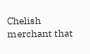Chelish merchant that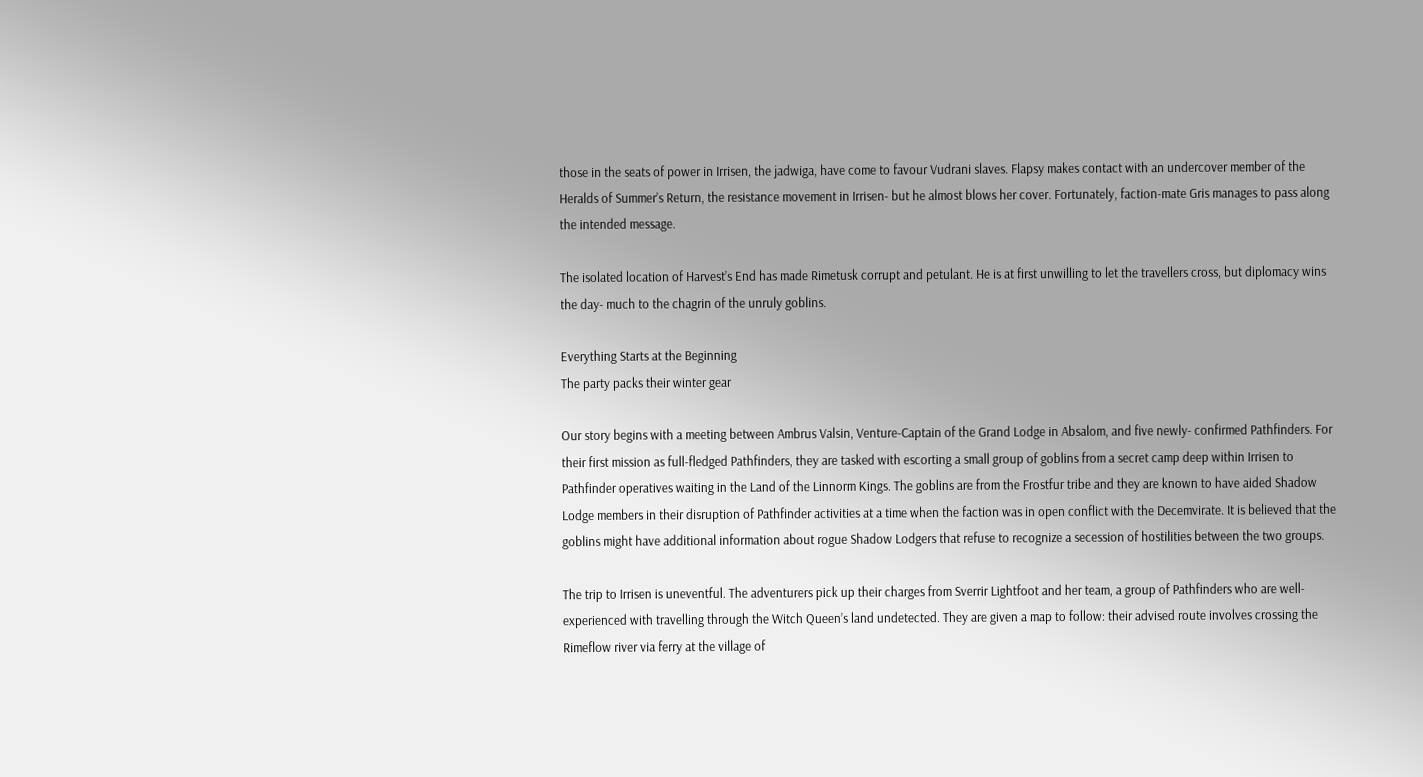those in the seats of power in Irrisen, the jadwiga, have come to favour Vudrani slaves. Flapsy makes contact with an undercover member of the Heralds of Summer’s Return, the resistance movement in Irrisen- but he almost blows her cover. Fortunately, faction-mate Gris manages to pass along the intended message.

The isolated location of Harvest’s End has made Rimetusk corrupt and petulant. He is at first unwilling to let the travellers cross, but diplomacy wins the day- much to the chagrin of the unruly goblins.

Everything Starts at the Beginning
The party packs their winter gear

Our story begins with a meeting between Ambrus Valsin, Venture-Captain of the Grand Lodge in Absalom, and five newly- confirmed Pathfinders. For their first mission as full-fledged Pathfinders, they are tasked with escorting a small group of goblins from a secret camp deep within Irrisen to Pathfinder operatives waiting in the Land of the Linnorm Kings. The goblins are from the Frostfur tribe and they are known to have aided Shadow Lodge members in their disruption of Pathfinder activities at a time when the faction was in open conflict with the Decemvirate. It is believed that the goblins might have additional information about rogue Shadow Lodgers that refuse to recognize a secession of hostilities between the two groups.

The trip to Irrisen is uneventful. The adventurers pick up their charges from Sverrir Lightfoot and her team, a group of Pathfinders who are well-experienced with travelling through the Witch Queen’s land undetected. They are given a map to follow: their advised route involves crossing the Rimeflow river via ferry at the village of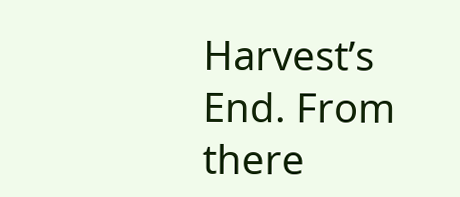Harvest’s End. From there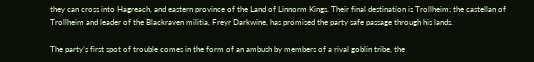they can cross into Hagreach, and eastern province of the Land of Linnorm Kings. Their final destination is Trollheim; the castellan of Trollheim and leader of the Blackraven militia, Freyr Darkwine, has promised the party safe passage through his lands.

The party’s first spot of trouble comes in the form of an ambush by members of a rival goblin tribe, the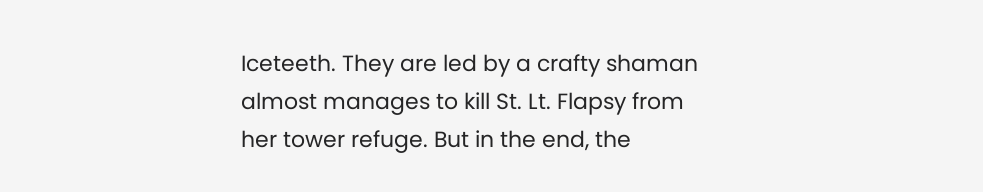Iceteeth. They are led by a crafty shaman almost manages to kill St. Lt. Flapsy from her tower refuge. But in the end, the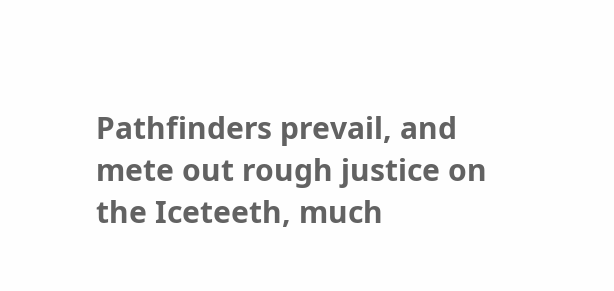Pathfinders prevail, and mete out rough justice on the Iceteeth, much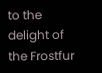to the delight of the Frostfur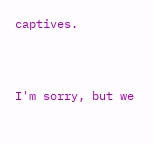captives.


I'm sorry, but we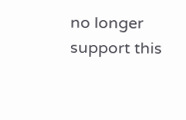no longer support this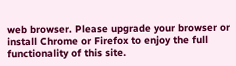web browser. Please upgrade your browser or install Chrome or Firefox to enjoy the full functionality of this site.